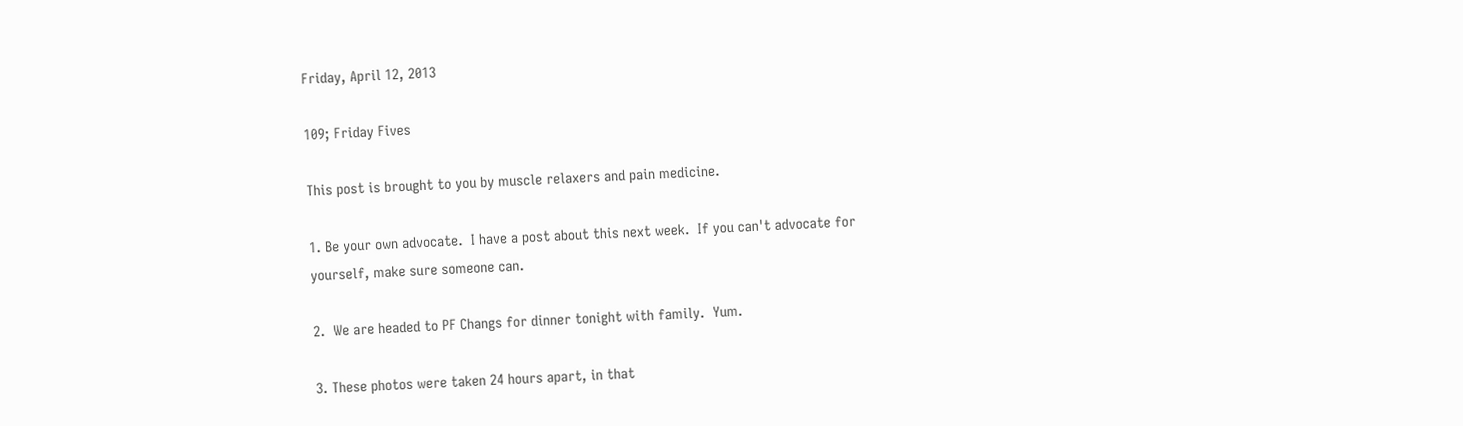Friday, April 12, 2013

109; Friday Fives

This post is brought to you by muscle relaxers and pain medicine.

1. Be your own advocate.  I have a post about this next week.  If you can't advocate for yourself, make sure someone can.

2.  We are headed to PF Changs for dinner tonight with family.  Yum.

3. These photos were taken 24 hours apart, in that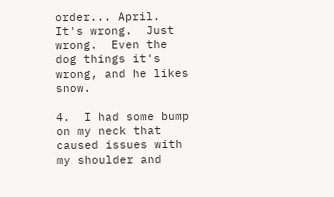order... April.  It's wrong.  Just wrong.  Even the dog things it's wrong, and he likes snow.

4.  I had some bump on my neck that caused issues with my shoulder and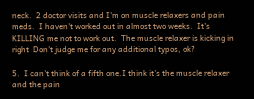neck.  2 doctor visits and I'm on muscle relaxers and pain meds.  I haven't worked out in almost two weeks.  It's KILLING me not to work out.  The muscle relaxer is kicking in right  Don't judge me for any additional typos, ok?

5.  I can't think of a fifth one.I think it's the muscle relaxer and the pain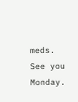meds.  See you Monday.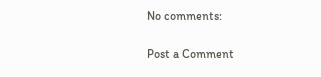No comments:

Post a Comment